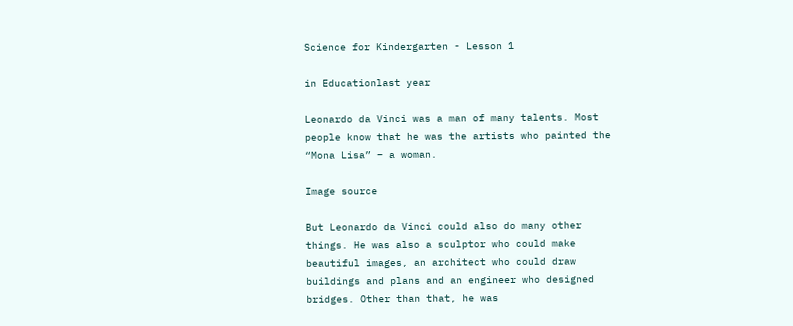Science for Kindergarten - Lesson 1

in Educationlast year

Leonardo da Vinci was a man of many talents. Most people know that he was the artists who painted the “Mona Lisa” – a woman.

Image source

But Leonardo da Vinci could also do many other things. He was also a sculptor who could make beautiful images, an architect who could draw buildings and plans and an engineer who designed bridges. Other than that, he was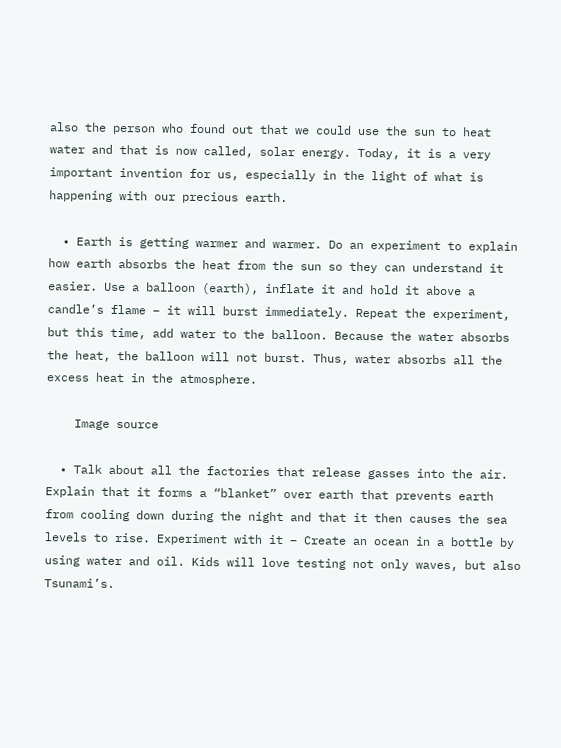also the person who found out that we could use the sun to heat water and that is now called, solar energy. Today, it is a very important invention for us, especially in the light of what is happening with our precious earth.

  • Earth is getting warmer and warmer. Do an experiment to explain how earth absorbs the heat from the sun so they can understand it easier. Use a balloon (earth), inflate it and hold it above a candle’s flame – it will burst immediately. Repeat the experiment, but this time, add water to the balloon. Because the water absorbs the heat, the balloon will not burst. Thus, water absorbs all the excess heat in the atmosphere.

    Image source

  • Talk about all the factories that release gasses into the air. Explain that it forms a “blanket” over earth that prevents earth from cooling down during the night and that it then causes the sea levels to rise. Experiment with it – Create an ocean in a bottle by using water and oil. Kids will love testing not only waves, but also Tsunami’s.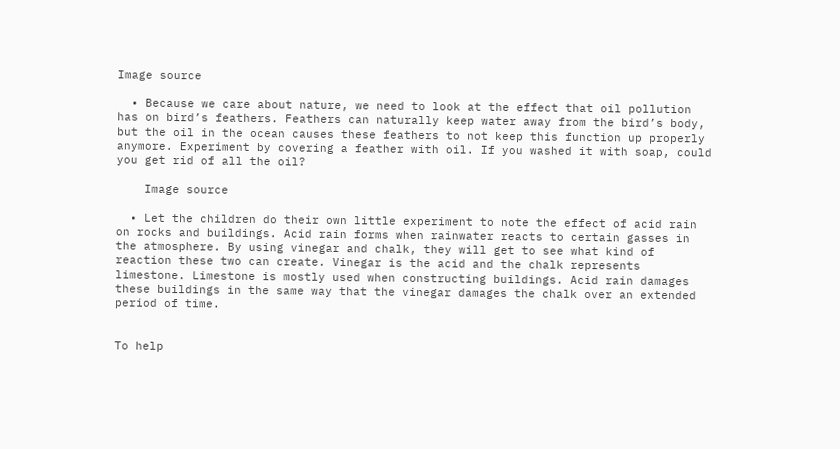Image source

  • Because we care about nature, we need to look at the effect that oil pollution has on bird’s feathers. Feathers can naturally keep water away from the bird’s body, but the oil in the ocean causes these feathers to not keep this function up properly anymore. Experiment by covering a feather with oil. If you washed it with soap, could you get rid of all the oil?

    Image source

  • Let the children do their own little experiment to note the effect of acid rain on rocks and buildings. Acid rain forms when rainwater reacts to certain gasses in the atmosphere. By using vinegar and chalk, they will get to see what kind of reaction these two can create. Vinegar is the acid and the chalk represents limestone. Limestone is mostly used when constructing buildings. Acid rain damages these buildings in the same way that the vinegar damages the chalk over an extended period of time.


To help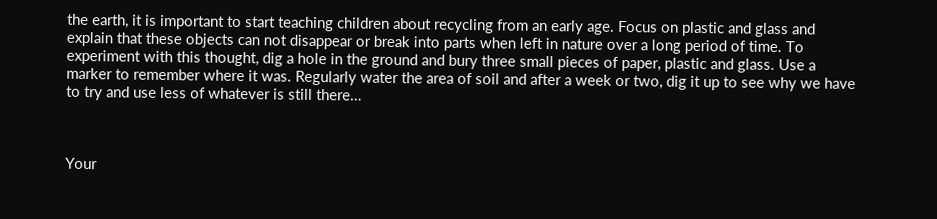the earth, it is important to start teaching children about recycling from an early age. Focus on plastic and glass and explain that these objects can not disappear or break into parts when left in nature over a long period of time. To experiment with this thought, dig a hole in the ground and bury three small pieces of paper, plastic and glass. Use a marker to remember where it was. Regularly water the area of soil and after a week or two, dig it up to see why we have to try and use less of whatever is still there…



Your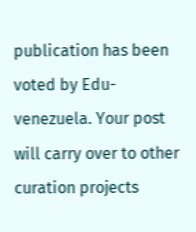publication has been voted by Edu-venezuela. Your post will carry over to other curation projects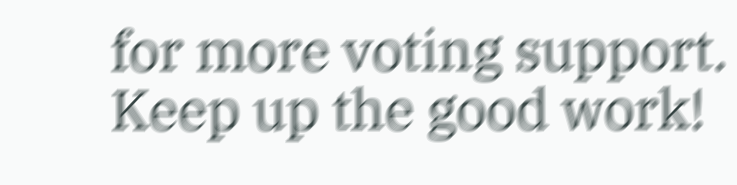for more voting support. Keep up the good work!